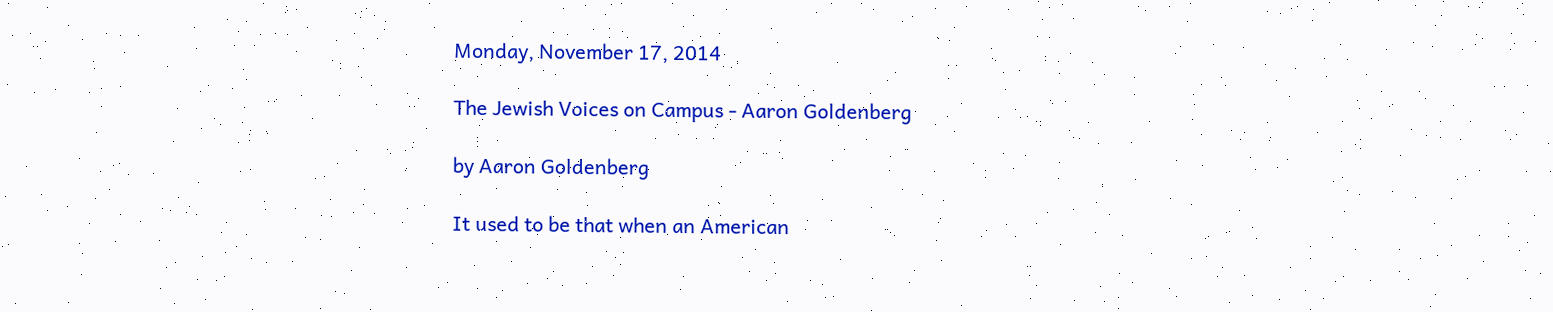Monday, November 17, 2014

The Jewish Voices on Campus - Aaron Goldenberg

by Aaron Goldenberg

It used to be that when an American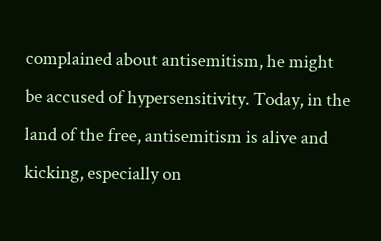complained about antisemitism, he might be accused of hypersensitivity. Today, in the land of the free, antisemitism is alive and kicking, especially on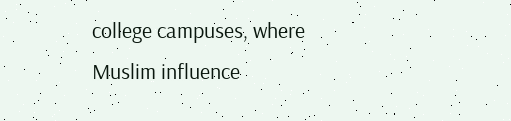college campuses, where Muslim influence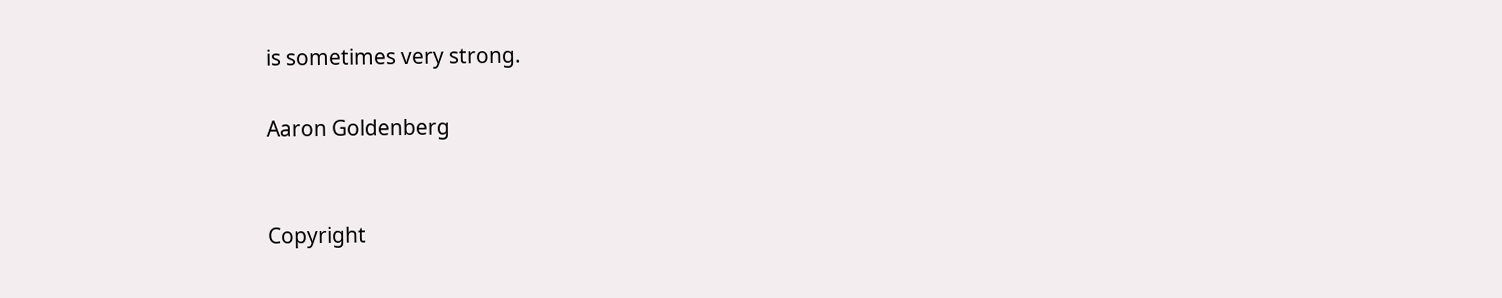is sometimes very strong.

Aaron Goldenberg


Copyright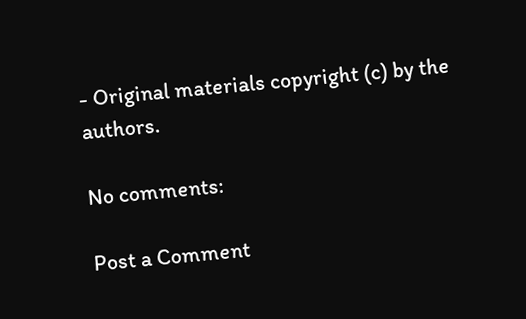- Original materials copyright (c) by the authors.

No comments:

Post a Comment